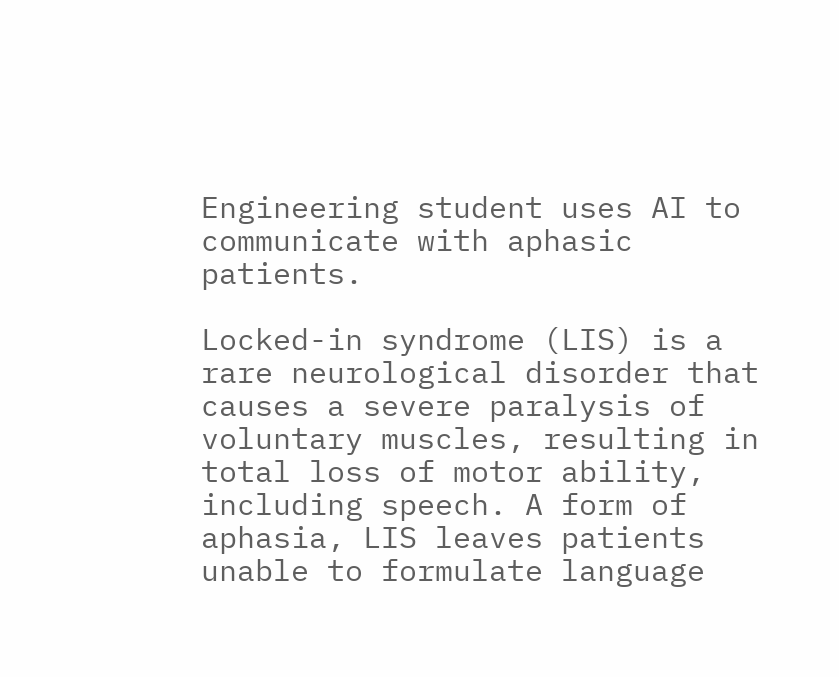Engineering student uses AI to communicate with aphasic patients.

Locked-in syndrome (LIS) is a rare neurological disorder that causes a severe paralysis of voluntary muscles, resulting in total loss of motor ability, including speech. A form of aphasia, LIS leaves patients unable to formulate language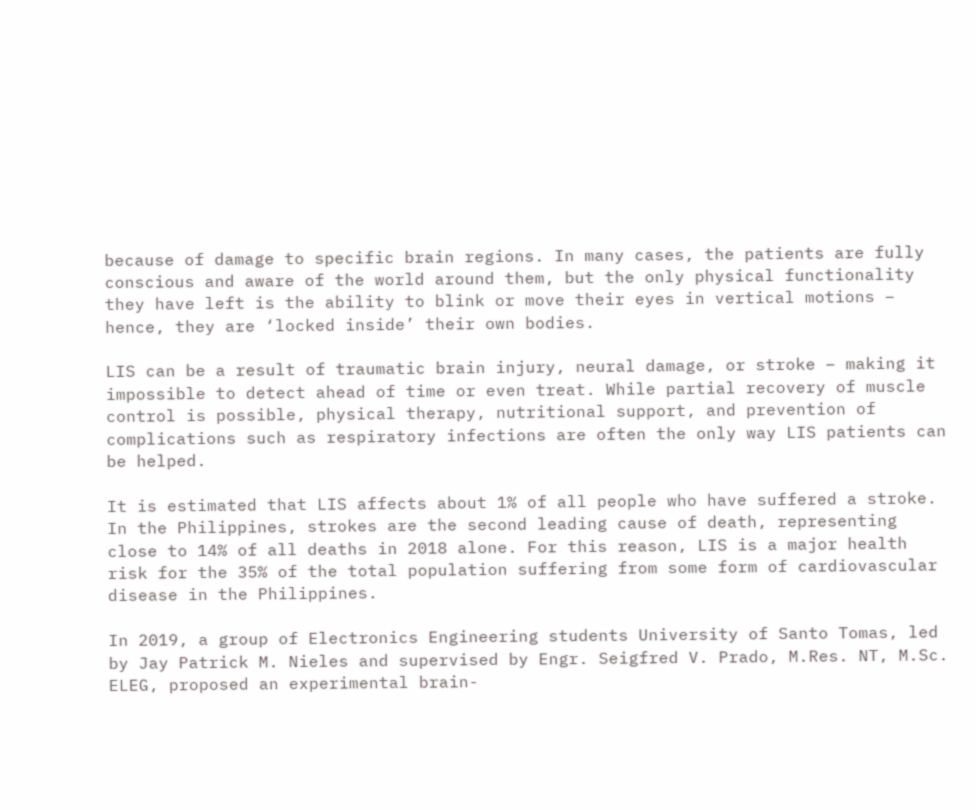because of damage to specific brain regions. In many cases, the patients are fully conscious and aware of the world around them, but the only physical functionality they have left is the ability to blink or move their eyes in vertical motions – hence, they are ‘locked inside’ their own bodies.

LIS can be a result of traumatic brain injury, neural damage, or stroke – making it impossible to detect ahead of time or even treat. While partial recovery of muscle control is possible, physical therapy, nutritional support, and prevention of complications such as respiratory infections are often the only way LIS patients can be helped.

It is estimated that LIS affects about 1% of all people who have suffered a stroke. In the Philippines, strokes are the second leading cause of death, representing close to 14% of all deaths in 2018 alone. For this reason, LIS is a major health risk for the 35% of the total population suffering from some form of cardiovascular disease in the Philippines.

In 2019, a group of Electronics Engineering students University of Santo Tomas, led by Jay Patrick M. Nieles and supervised by Engr. Seigfred V. Prado, M.Res. NT, M.Sc. ELEG, proposed an experimental brain-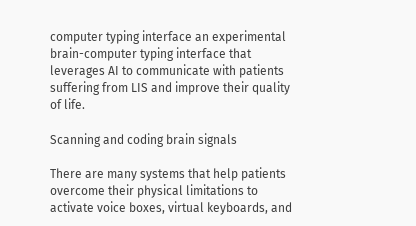computer typing interface an experimental brain-computer typing interface that leverages AI to communicate with patients suffering from LIS and improve their quality of life.

Scanning and coding brain signals

There are many systems that help patients overcome their physical limitations to activate voice boxes, virtual keyboards, and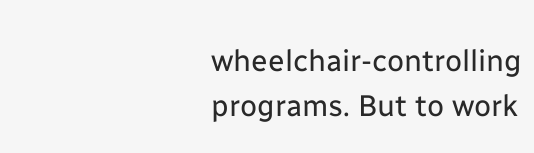wheelchair-controlling programs. But to work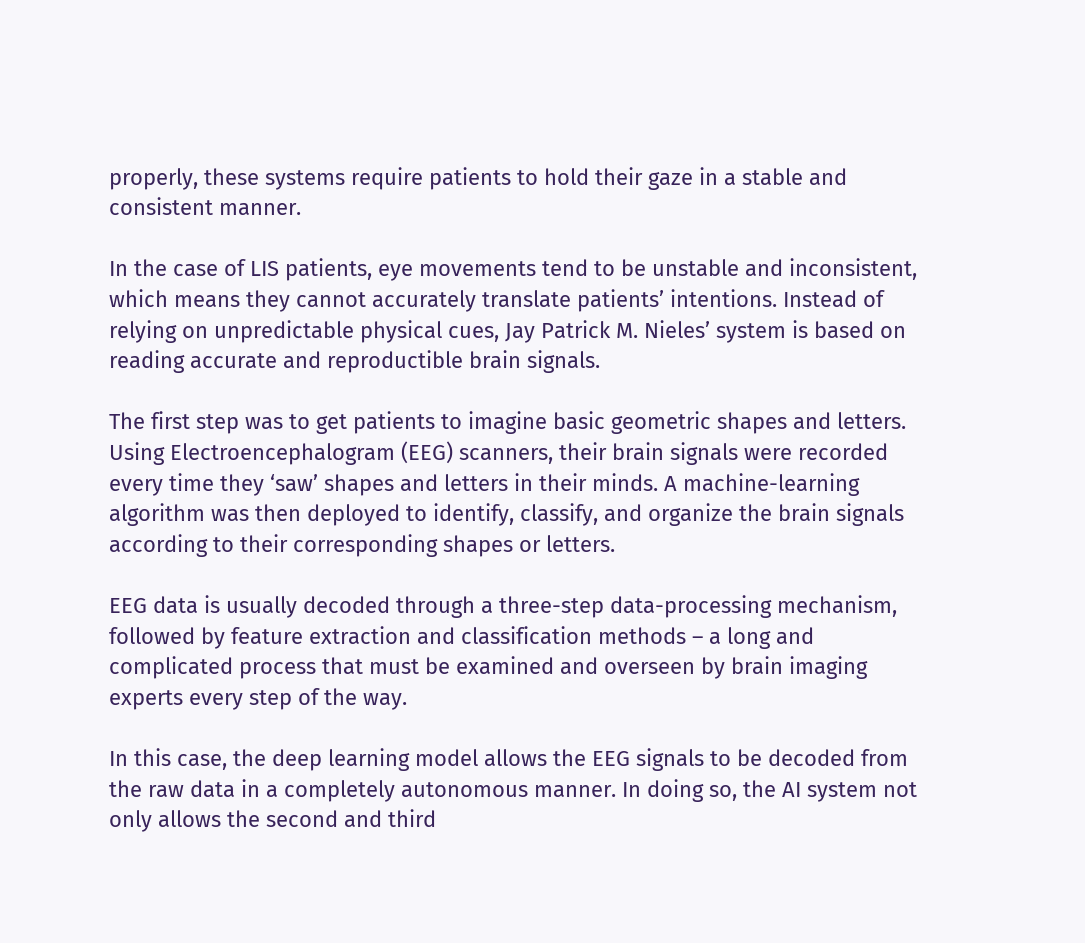properly, these systems require patients to hold their gaze in a stable and consistent manner.

In the case of LIS patients, eye movements tend to be unstable and inconsistent, which means they cannot accurately translate patients’ intentions. Instead of relying on unpredictable physical cues, Jay Patrick M. Nieles’ system is based on reading accurate and reproductible brain signals.

The first step was to get patients to imagine basic geometric shapes and letters. Using Electroencephalogram (EEG) scanners, their brain signals were recorded every time they ‘saw’ shapes and letters in their minds. A machine-learning algorithm was then deployed to identify, classify, and organize the brain signals according to their corresponding shapes or letters.

EEG data is usually decoded through a three-step data-processing mechanism, followed by feature extraction and classification methods – a long and complicated process that must be examined and overseen by brain imaging experts every step of the way.

In this case, the deep learning model allows the EEG signals to be decoded from the raw data in a completely autonomous manner. In doing so, the AI system not only allows the second and third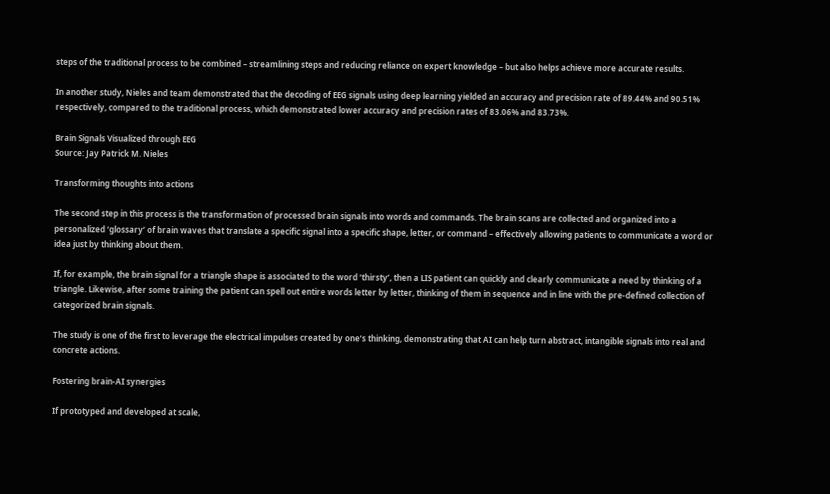steps of the traditional process to be combined – streamlining steps and reducing reliance on expert knowledge – but also helps achieve more accurate results.

In another study, Nieles and team demonstrated that the decoding of EEG signals using deep learning yielded an accuracy and precision rate of 89.44% and 90.51% respectively, compared to the traditional process, which demonstrated lower accuracy and precision rates of 83.06% and 83.73%.

Brain Signals Visualized through EEG
Source: Jay Patrick M. Nieles

Transforming thoughts into actions

The second step in this process is the transformation of processed brain signals into words and commands. The brain scans are collected and organized into a personalized ‘glossary’ of brain waves that translate a specific signal into a specific shape, letter, or command – effectively allowing patients to communicate a word or idea just by thinking about them.

If, for example, the brain signal for a triangle shape is associated to the word ‘thirsty’, then a LIS patient can quickly and clearly communicate a need by thinking of a triangle. Likewise, after some training the patient can spell out entire words letter by letter, thinking of them in sequence and in line with the pre-defined collection of categorized brain signals.

The study is one of the first to leverage the electrical impulses created by one’s thinking, demonstrating that AI can help turn abstract, intangible signals into real and concrete actions.

Fostering brain-AI synergies

If prototyped and developed at scale,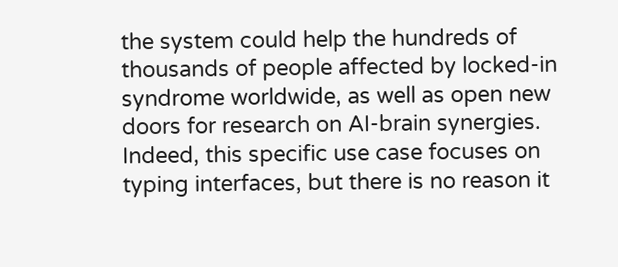the system could help the hundreds of thousands of people affected by locked-in syndrome worldwide, as well as open new doors for research on AI-brain synergies. Indeed, this specific use case focuses on typing interfaces, but there is no reason it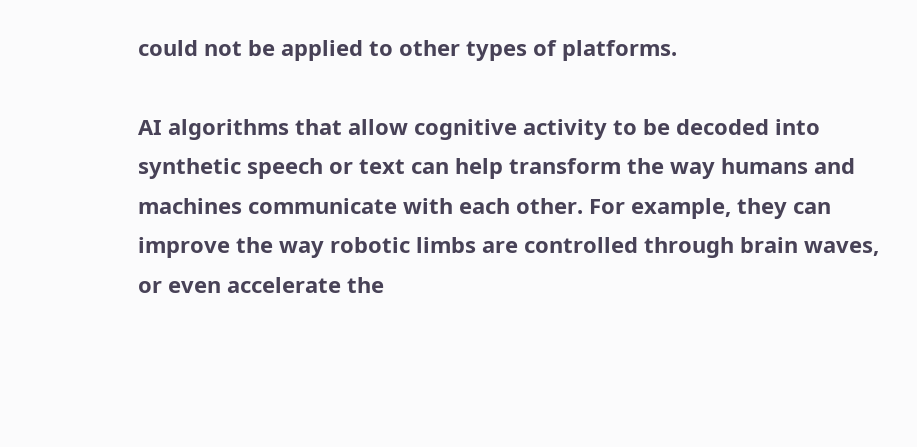could not be applied to other types of platforms.

AI algorithms that allow cognitive activity to be decoded into synthetic speech or text can help transform the way humans and machines communicate with each other. For example, they can improve the way robotic limbs are controlled through brain waves, or even accelerate the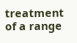treatment of a range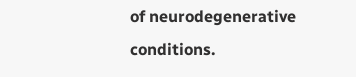of neurodegenerative conditions.